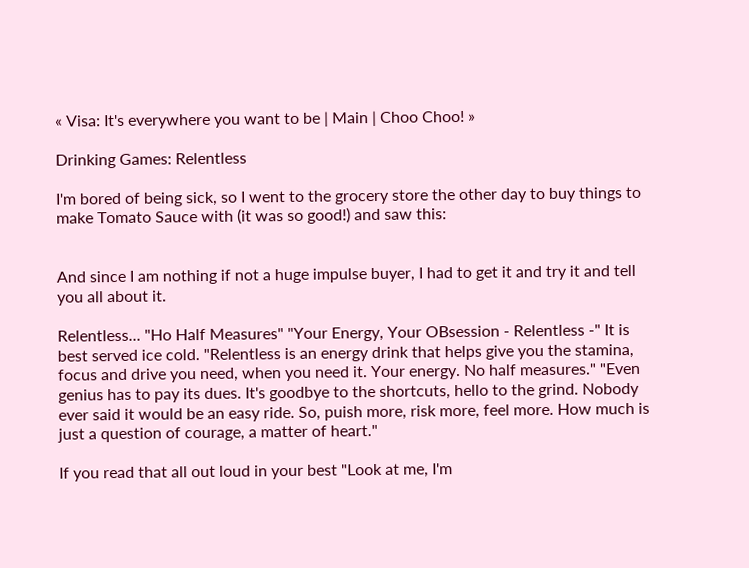« Visa: It's everywhere you want to be | Main | Choo Choo! »

Drinking Games: Relentless

I'm bored of being sick, so I went to the grocery store the other day to buy things to make Tomato Sauce with (it was so good!) and saw this:


And since I am nothing if not a huge impulse buyer, I had to get it and try it and tell you all about it.

Relentless... "Ho Half Measures" "Your Energy, Your OBsession - Relentless -" It is best served ice cold. "Relentless is an energy drink that helps give you the stamina, focus and drive you need, when you need it. Your energy. No half measures." "Even genius has to pay its dues. It's goodbye to the shortcuts, hello to the grind. Nobody ever said it would be an easy ride. So, puish more, risk more, feel more. How much is just a question of courage, a matter of heart."

If you read that all out loud in your best "Look at me, I'm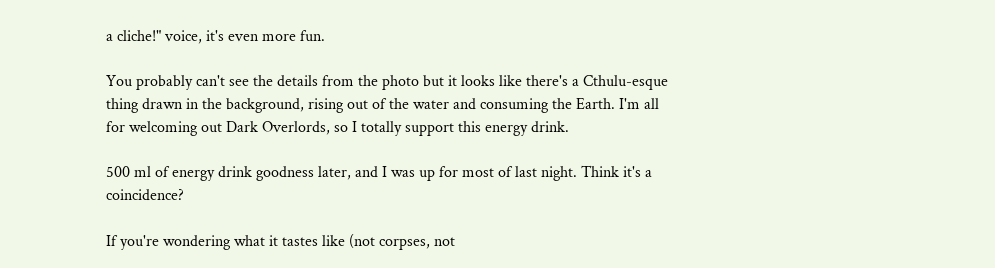a cliche!" voice, it's even more fun.

You probably can't see the details from the photo but it looks like there's a Cthulu-esque thing drawn in the background, rising out of the water and consuming the Earth. I'm all for welcoming out Dark Overlords, so I totally support this energy drink.

500 ml of energy drink goodness later, and I was up for most of last night. Think it's a coincidence?

If you're wondering what it tastes like (not corpses, not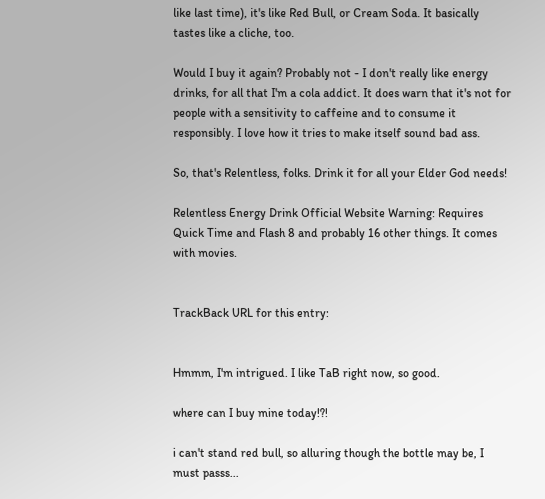like last time), it's like Red Bull, or Cream Soda. It basically tastes like a cliche, too.

Would I buy it again? Probably not - I don't really like energy drinks, for all that I'm a cola addict. It does warn that it's not for people with a sensitivity to caffeine and to consume it responsibly. I love how it tries to make itself sound bad ass.

So, that's Relentless, folks. Drink it for all your Elder God needs!

Relentless Energy Drink Official Website Warning: Requires Quick Time and Flash 8 and probably 16 other things. It comes with movies.


TrackBack URL for this entry:


Hmmm, I'm intrigued. I like TaB right now, so good.

where can I buy mine today!?!

i can't stand red bull, so alluring though the bottle may be, I must passs...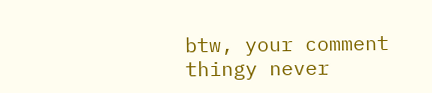btw, your comment thingy never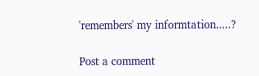'remembers' my informtation.....?

Post a comment